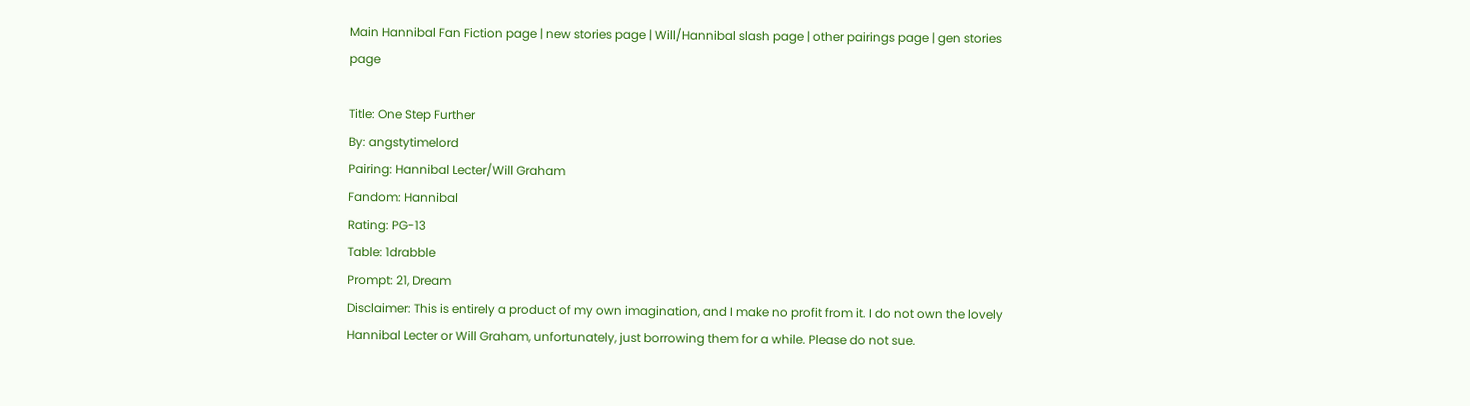Main Hannibal Fan Fiction page | new stories page | Will/Hannibal slash page | other pairings page | gen stories page

Title: One Step Further
By: angstytimelord
Pairing: Hannibal Lecter/Will Graham
Fandom: Hannibal
Rating: PG-13
Table: 1drabble
Prompt: 21, Dream
Disclaimer: This is entirely a product of my own imagination, and I make no profit from it. I do not own the lovely Hannibal Lecter or Will Graham, unfortunately, just borrowing them for a while. Please do not sue.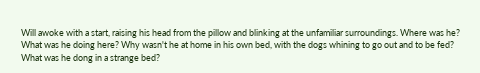Will awoke with a start, raising his head from the pillow and blinking at the unfamiliar surroundings. Where was he? What was he doing here? Why wasn't he at home in his own bed, with the dogs whining to go out and to be fed? What was he dong in a strange bed?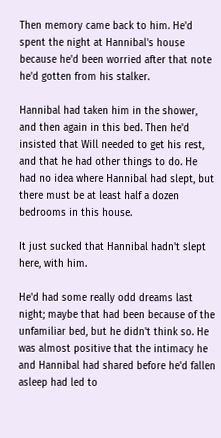Then memory came back to him. He'd spent the night at Hannibal's house because he'd been worried after that note he'd gotten from his stalker.

Hannibal had taken him in the shower, and then again in this bed. Then he'd insisted that Will needed to get his rest, and that he had other things to do. He had no idea where Hannibal had slept, but there must be at least half a dozen bedrooms in this house.

It just sucked that Hannibal hadn't slept here, with him.

He'd had some really odd dreams last night; maybe that had been because of the unfamiliar bed, but he didn't think so. He was almost positive that the intimacy he and Hannibal had shared before he'd fallen asleep had led to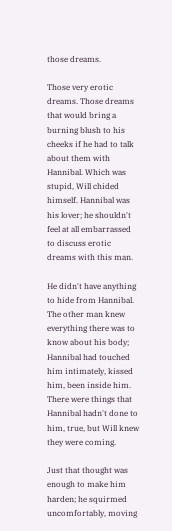those dreams.

Those very erotic dreams. Those dreams that would bring a burning blush to his cheeks if he had to talk about them with Hannibal. Which was stupid, Will chided himself. Hannibal was his lover; he shouldn't feel at all embarrassed to discuss erotic dreams with this man.

He didn't have anything to hide from Hannibal. The other man knew everything there was to know about his body; Hannibal had touched him intimately, kissed him, been inside him. There were things that Hannibal hadn't done to him, true, but Will knew they were coming.

Just that thought was enough to make him harden; he squirmed uncomfortably, moving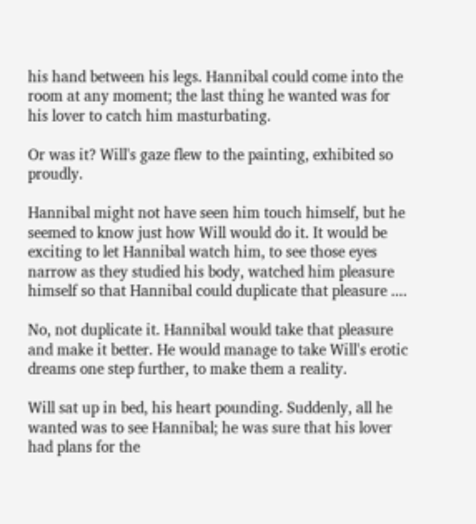his hand between his legs. Hannibal could come into the room at any moment; the last thing he wanted was for his lover to catch him masturbating.

Or was it? Will's gaze flew to the painting, exhibited so proudly.

Hannibal might not have seen him touch himself, but he seemed to know just how Will would do it. It would be exciting to let Hannibal watch him, to see those eyes narrow as they studied his body, watched him pleasure himself so that Hannibal could duplicate that pleasure ....

No, not duplicate it. Hannibal would take that pleasure and make it better. He would manage to take Will's erotic dreams one step further, to make them a reality.

Will sat up in bed, his heart pounding. Suddenly, all he wanted was to see Hannibal; he was sure that his lover had plans for the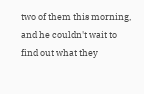two of them this morning, and he couldn't wait to find out what they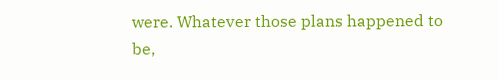were. Whatever those plans happened to be,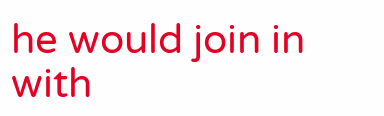he would join in with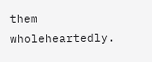them wholeheartedly.